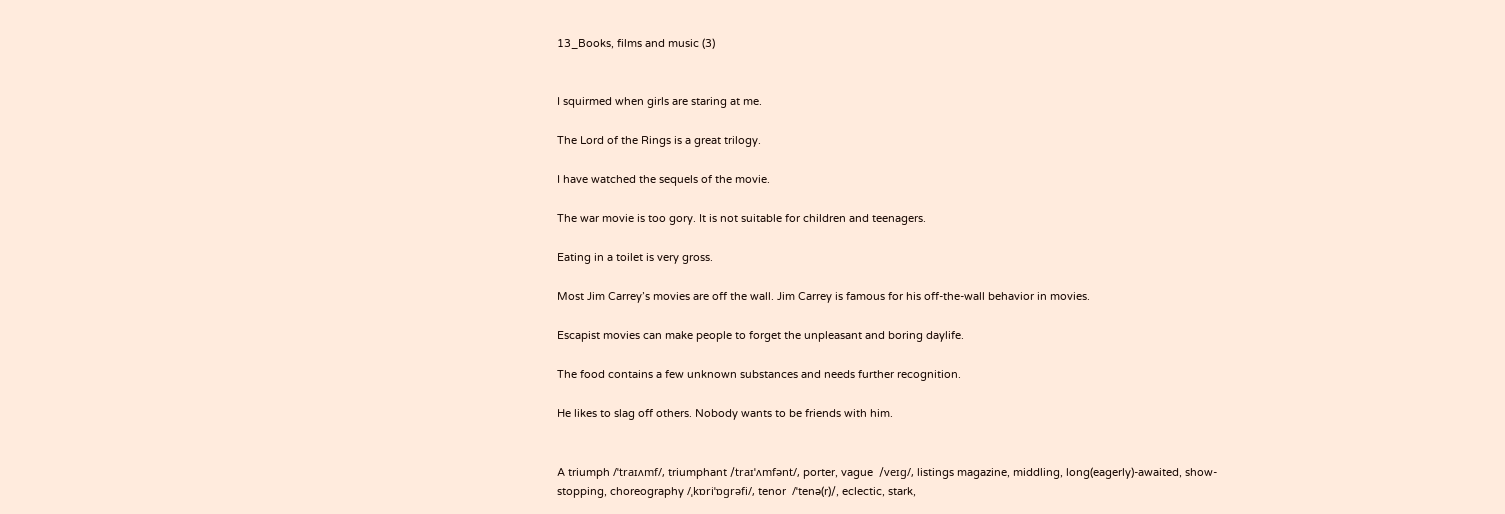13_Books, films and music (3)


I squirmed when girls are staring at me.

The Lord of the Rings is a great trilogy.

I have watched the sequels of the movie.

The war movie is too gory. It is not suitable for children and teenagers.

Eating in a toilet is very gross.

Most Jim Carrey’s movies are off the wall. Jim Carrey is famous for his off-the-wall behavior in movies.

Escapist movies can make people to forget the unpleasant and boring daylife.

The food contains a few unknown substances and needs further recognition.

He likes to slag off others. Nobody wants to be friends with him.


A triumph /ˈtraɪʌmf/, triumphant /traɪˈʌmfənt/, porter, vague  /veɪɡ/, listings magazine, middling, long(eagerly)-awaited, show-stopping, choreography /ˌkɒriˈɒɡrəfi/, tenor  /ˈtenə(r)/, eclectic, stark,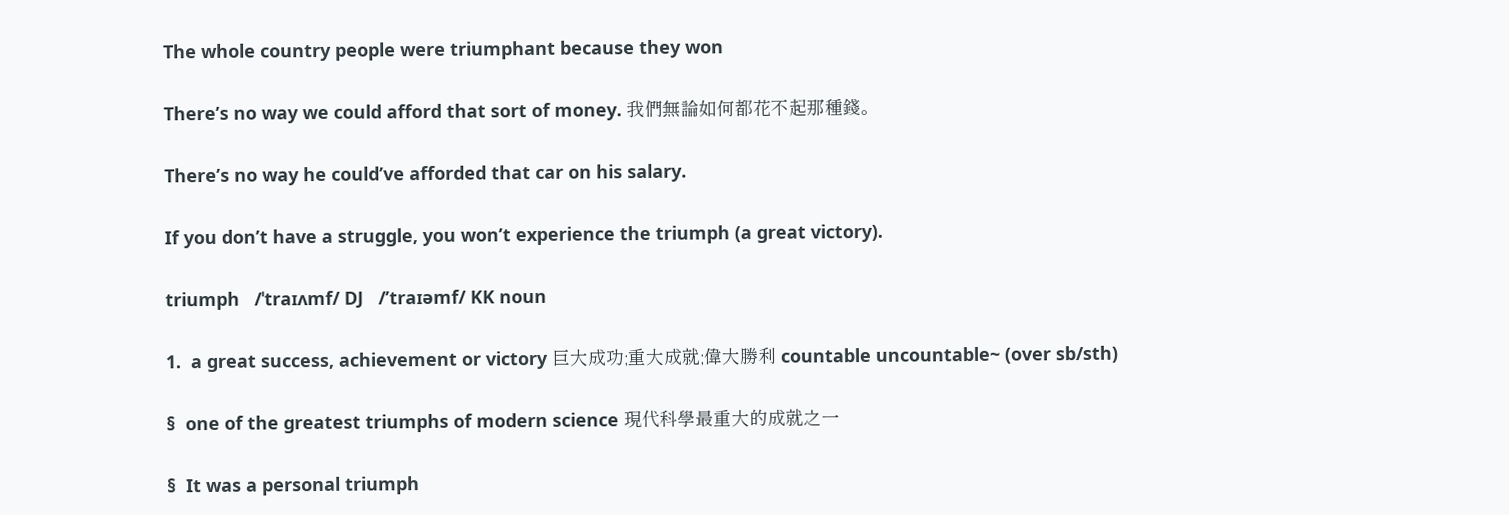The whole country people were triumphant because they won

There’s no way we could afford that sort of money. 我們無論如何都花不起那種錢。

There’s no way he could’ve afforded that car on his salary.

If you don’t have a struggle, you won’t experience the triumph (a great victory).

triumph   /ˈtraɪʌmf/ DJ   /’traɪəmf/ KK noun

1.  a great success, achievement or victory 巨大成功;重大成就;偉大勝利 countable uncountable~ (over sb/sth)

§  one of the greatest triumphs of modern science 現代科學最重大的成就之一

§  It was a personal triumph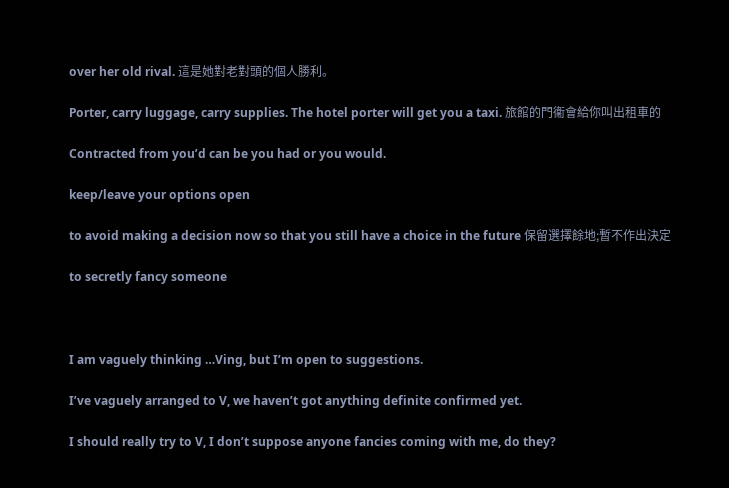over her old rival. 這是她對老對頭的個人勝利。

Porter, carry luggage, carry supplies. The hotel porter will get you a taxi. 旅館的門衞會給你叫出租車的

Contracted from you’d can be you had or you would.

keep/leave your options open

to avoid making a decision now so that you still have a choice in the future 保留選擇餘地;暫不作出決定

to secretly fancy someone



I am vaguely thinking …Ving, but I’m open to suggestions.

I’ve vaguely arranged to V, we haven’t got anything definite confirmed yet.

I should really try to V, I don’t suppose anyone fancies coming with me, do they?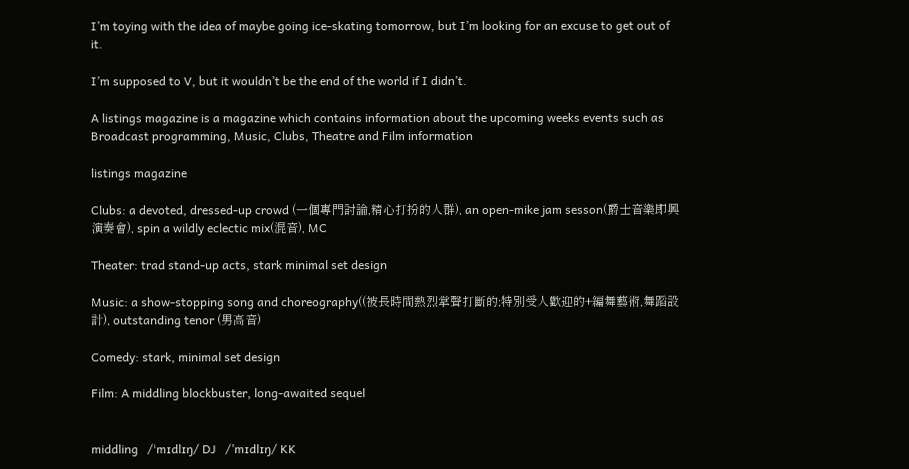I’m toying with the idea of maybe going ice-skating tomorrow, but I’m looking for an excuse to get out of it.

I’m supposed to V, but it wouldn’t be the end of the world if I didn’t.

A listings magazine is a magazine which contains information about the upcoming weeks events such as Broadcast programming, Music, Clubs, Theatre and Film information

listings magazine

Clubs: a devoted, dressed-up crowd (一個專門討論,精心打扮的人群), an open-mike jam sesson(爵士音樂即興演奏會), spin a wildly eclectic mix(混音), MC

Theater: trad stand-up acts, stark minimal set design

Music: a show-stopping song and choreography((被長時間熱烈掌聲打斷的;特別受人歡迎的+編舞藝術,舞蹈設計), outstanding tenor (男高音)

Comedy: stark, minimal set design

Film: A middling blockbuster, long-awaited sequel


middling   /ˈmɪdlɪŋ/ DJ   /’mɪdlɪŋ/ KK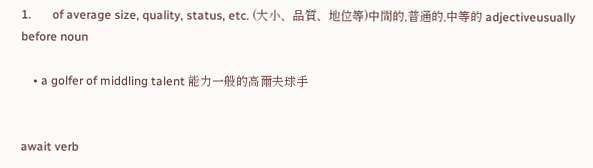1.       of average size, quality, status, etc. (大小、品質、地位等)中間的,普通的,中等的 adjectiveusually before noun

    • a golfer of middling talent 能力一般的高爾夫球手


await verb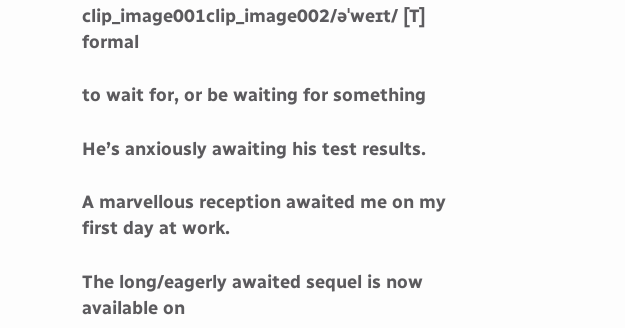clip_image001clip_image002/əˈweɪt/ [T] formal

to wait for, or be waiting for something

He’s anxiously awaiting his test results.

A marvellous reception awaited me on my first day at work.

The long/eagerly awaited sequel is now available on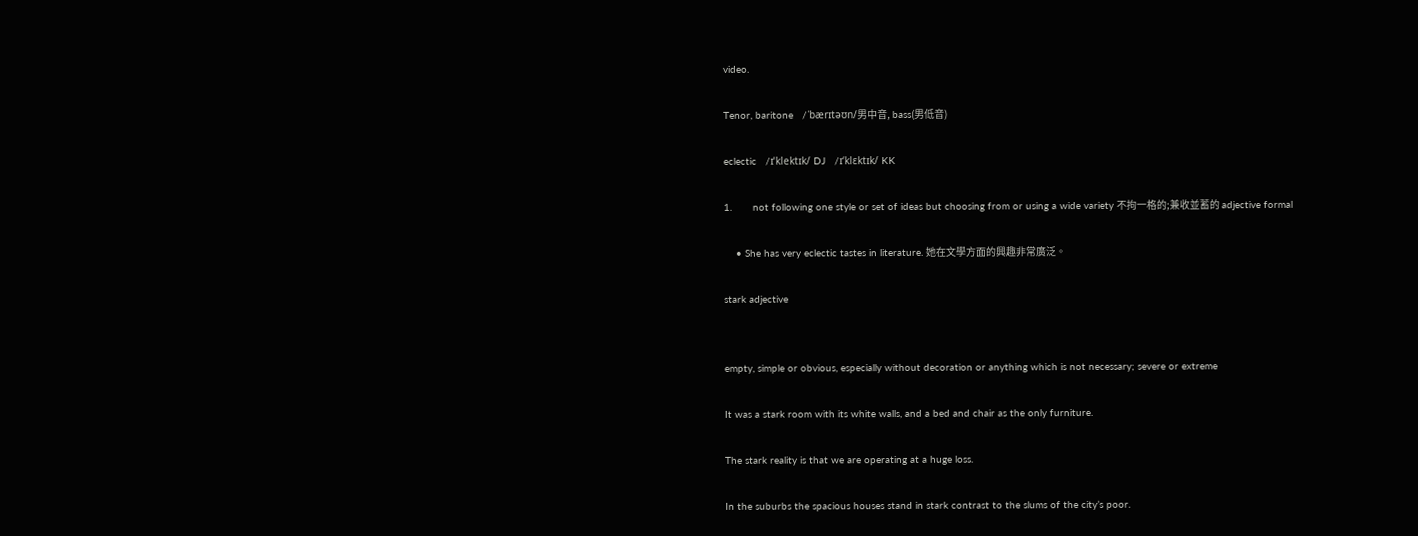video.

Tenor, baritone   /ˈbærɪtəʊn/男中音, bass(男低音)

eclectic   /ɪˈklektɪk/ DJ   /ɪ‘klɛktɪk/ KK

1.       not following one style or set of ideas but choosing from or using a wide variety 不拘一格的;兼收並蓄的 adjective formal

    • She has very eclectic tastes in literature. 她在文學方面的興趣非常廣泛。

stark adjective


empty, simple or obvious, especially without decoration or anything which is not necessary; severe or extreme

It was a stark room with its white walls, and a bed and chair as the only furniture.

The stark reality is that we are operating at a huge loss.

In the suburbs the spacious houses stand in stark contrast to the slums of the city’s poor.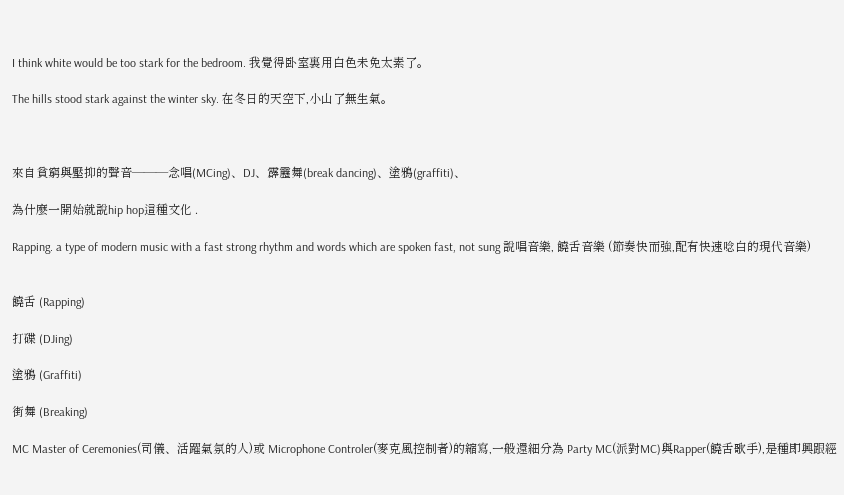I think white would be too stark for the bedroom. 我覺得卧室裏用白色未免太素了。

The hills stood stark against the winter sky. 在冬日的天空下,小山了無生氣。



來自貧窮與壓抑的聲音———念唱(MCing)、DJ、霹靂舞(break dancing)、塗鴉(graffiti)、

為什麼一開始就說hip hop這種文化 .

Rapping. a type of modern music with a fast strong rhythm and words which are spoken fast, not sung 說唱音樂, 饒舌音樂 (節奏快而強,配有快速唸白的現代音樂)


饒舌 (Rapping)

打碟 (DJing)

塗鴉 (Graffiti)

街舞 (Breaking)

MC Master of Ceremonies(司儀、活躍氣氛的人)或 Microphone Controler(麥克風控制者)的縮寫,一般還細分為 Party MC(派對MC)與Rapper(饒舌歌手),是種即興跟經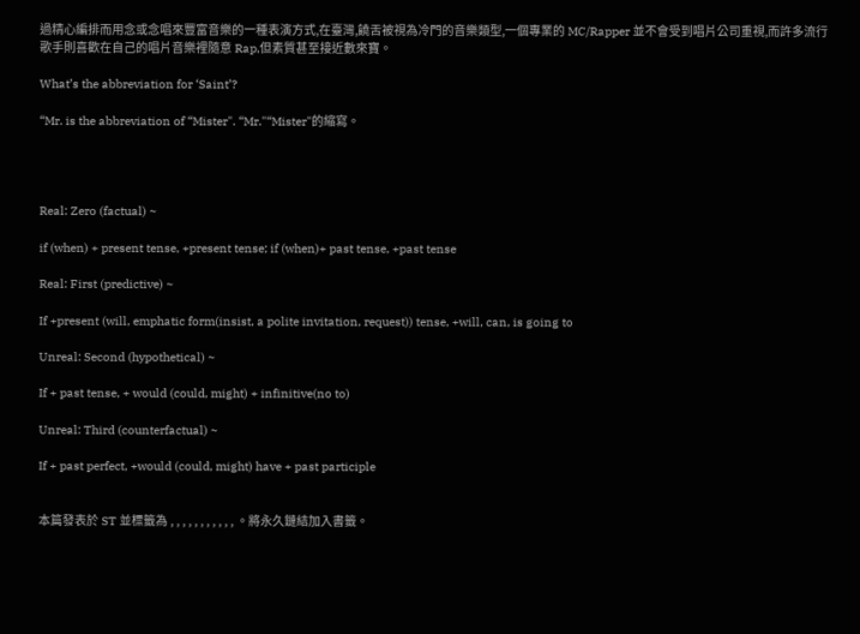過精心編排而用念或念唱來豐富音樂的一種表演方式,在臺灣,饒舌被視為冷門的音樂類型,一個專業的 MC/Rapper 並不會受到唱片公司重視,而許多流行歌手則喜歡在自己的唱片音樂裡隨意 Rap,但素質甚至接近數來寶。

What’s the abbreviation for ‘Saint’?

“Mr. is the abbreviation of “Mister". “Mr."“Mister"的縮寫。




Real: Zero (factual) ~

if (when) + present tense, +present tense; if (when)+ past tense, +past tense

Real: First (predictive) ~

If +present (will, emphatic form(insist, a polite invitation, request)) tense, +will, can, is going to

Unreal: Second (hypothetical) ~

If + past tense, + would (could, might) + infinitive(no to)

Unreal: Third (counterfactual) ~

If + past perfect, +would (could, might) have + past participle


本篇發表於 ST 並標籤為 , , , , , , , , , , , 。將永久鏈結加入書籤。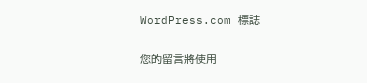WordPress.com 標誌

您的留言將使用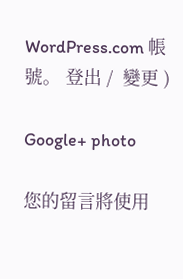WordPress.com 帳號。 登出 /  變更 )

Google+ photo

您的留言將使用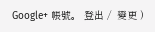Google+ 帳號。 登出 /  變更 )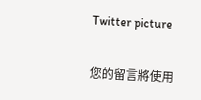Twitter picture

您的留言將使用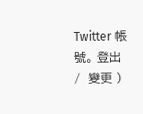Twitter 帳號。 登出 /  變更 )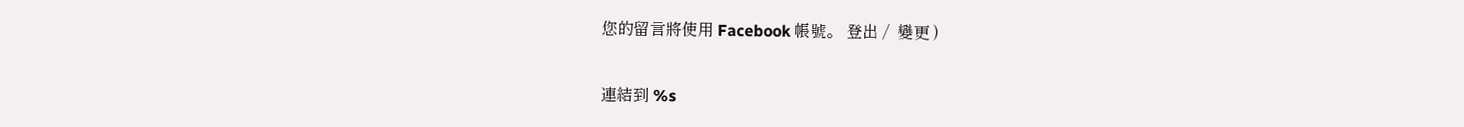您的留言將使用 Facebook 帳號。 登出 /  變更 )


連結到 %s